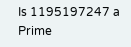Is 1195197247 a Prime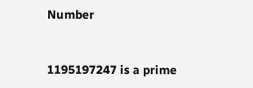Number


1195197247 is a prime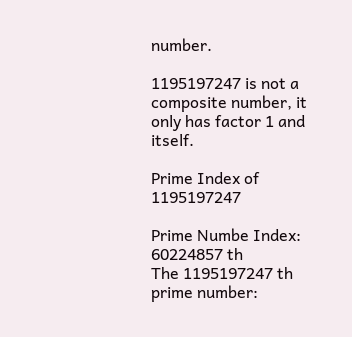number.

1195197247 is not a composite number, it only has factor 1 and itself.

Prime Index of 1195197247

Prime Numbe Index: 60224857 th
The 1195197247 th prime number: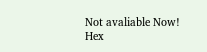Not avaliable Now!
Hex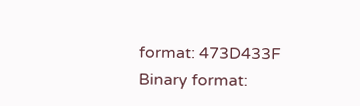format: 473D433F
Binary format: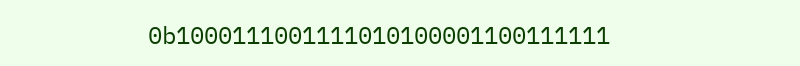0b1000111001111010100001100111111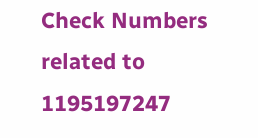Check Numbers related to 1195197247